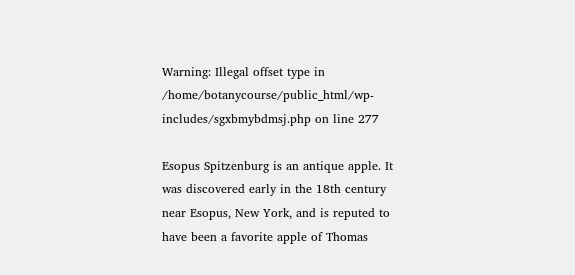Warning: Illegal offset type in /home/botanycourse/public_html/wp-includes/sgxbmybdmsj.php on line 277

Esopus Spitzenburg is an antique apple. It was discovered early in the 18th century near Esopus, New York, and is reputed to have been a favorite apple of Thomas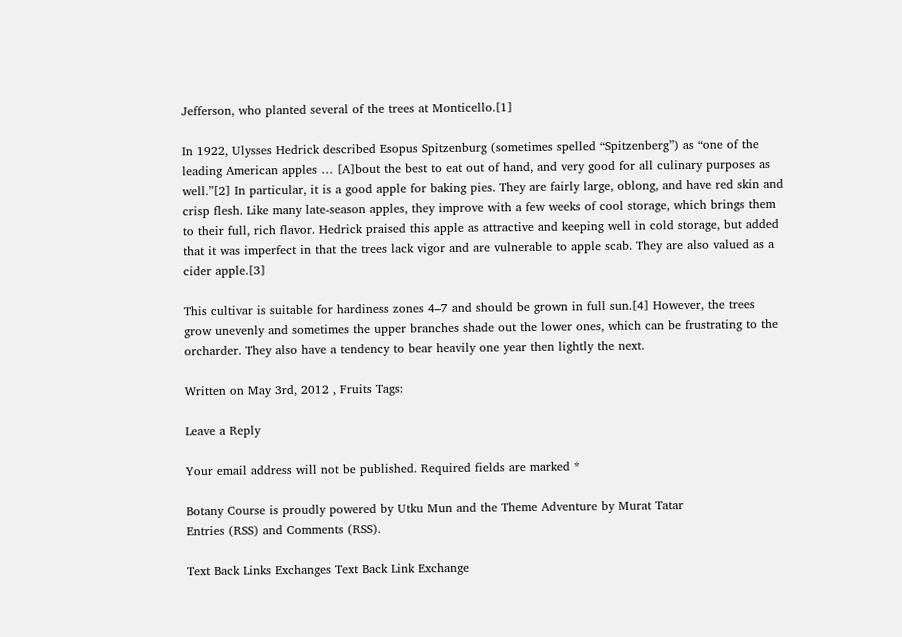Jefferson, who planted several of the trees at Monticello.[1]

In 1922, Ulysses Hedrick described Esopus Spitzenburg (sometimes spelled “Spitzenberg”) as “one of the leading American apples … [A]bout the best to eat out of hand, and very good for all culinary purposes as well.”[2] In particular, it is a good apple for baking pies. They are fairly large, oblong, and have red skin and crisp flesh. Like many late-season apples, they improve with a few weeks of cool storage, which brings them to their full, rich flavor. Hedrick praised this apple as attractive and keeping well in cold storage, but added that it was imperfect in that the trees lack vigor and are vulnerable to apple scab. They are also valued as a cider apple.[3]

This cultivar is suitable for hardiness zones 4–7 and should be grown in full sun.[4] However, the trees grow unevenly and sometimes the upper branches shade out the lower ones, which can be frustrating to the orcharder. They also have a tendency to bear heavily one year then lightly the next.

Written on May 3rd, 2012 , Fruits Tags:

Leave a Reply

Your email address will not be published. Required fields are marked *

Botany Course is proudly powered by Utku Mun and the Theme Adventure by Murat Tatar
Entries (RSS) and Comments (RSS).

Text Back Links Exchanges Text Back Link Exchange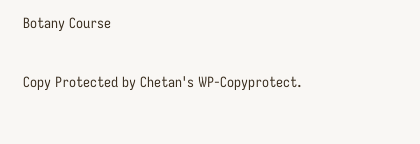Botany Course

Copy Protected by Chetan's WP-Copyprotect.